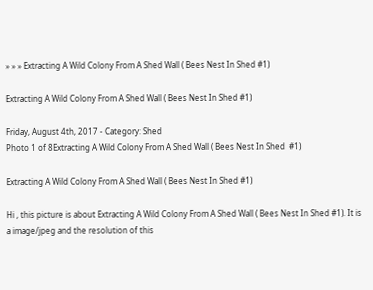» » » Extracting A Wild Colony From A Shed Wall ( Bees Nest In Shed #1)

Extracting A Wild Colony From A Shed Wall ( Bees Nest In Shed #1)

Friday, August 4th, 2017 - Category: Shed
Photo 1 of 8Extracting A Wild Colony From A Shed Wall ( Bees Nest In Shed  #1)

Extracting A Wild Colony From A Shed Wall ( Bees Nest In Shed #1)

Hi , this picture is about Extracting A Wild Colony From A Shed Wall ( Bees Nest In Shed #1). It is a image/jpeg and the resolution of this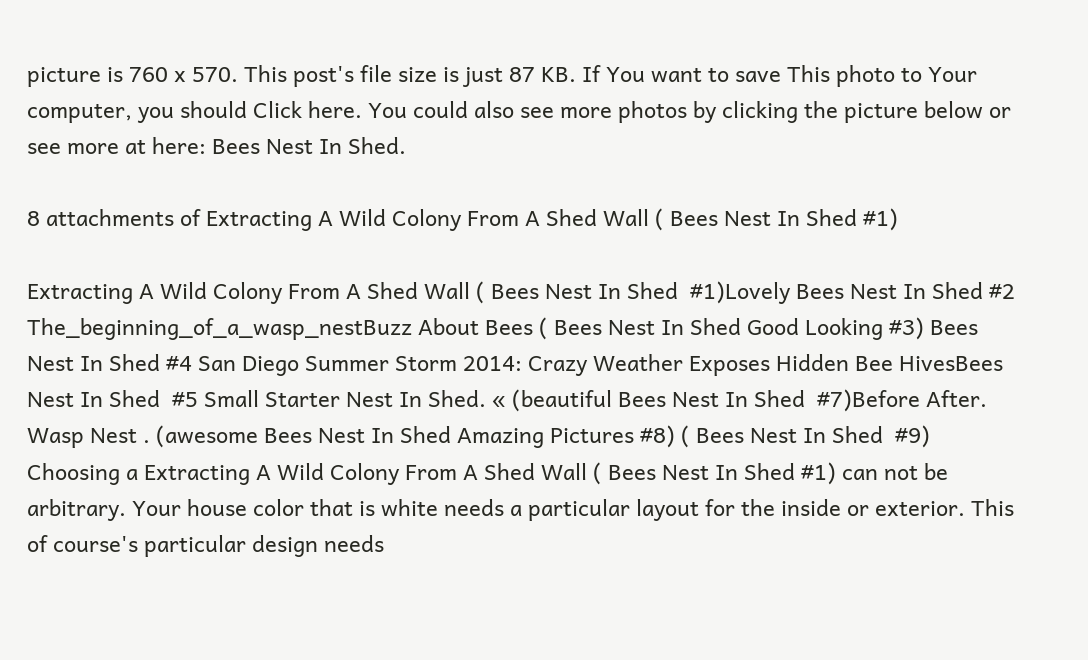picture is 760 x 570. This post's file size is just 87 KB. If You want to save This photo to Your computer, you should Click here. You could also see more photos by clicking the picture below or see more at here: Bees Nest In Shed.

8 attachments of Extracting A Wild Colony From A Shed Wall ( Bees Nest In Shed #1)

Extracting A Wild Colony From A Shed Wall ( Bees Nest In Shed  #1)Lovely Bees Nest In Shed #2 The_beginning_of_a_wasp_nestBuzz About Bees ( Bees Nest In Shed Good Looking #3) Bees Nest In Shed #4 San Diego Summer Storm 2014: Crazy Weather Exposes Hidden Bee HivesBees Nest In Shed  #5 Small Starter Nest In Shed. « (beautiful Bees Nest In Shed  #7)Before After. Wasp Nest . (awesome Bees Nest In Shed Amazing Pictures #8) ( Bees Nest In Shed  #9)
Choosing a Extracting A Wild Colony From A Shed Wall ( Bees Nest In Shed #1) can not be arbitrary. Your house color that is white needs a particular layout for the inside or exterior. This of course's particular design needs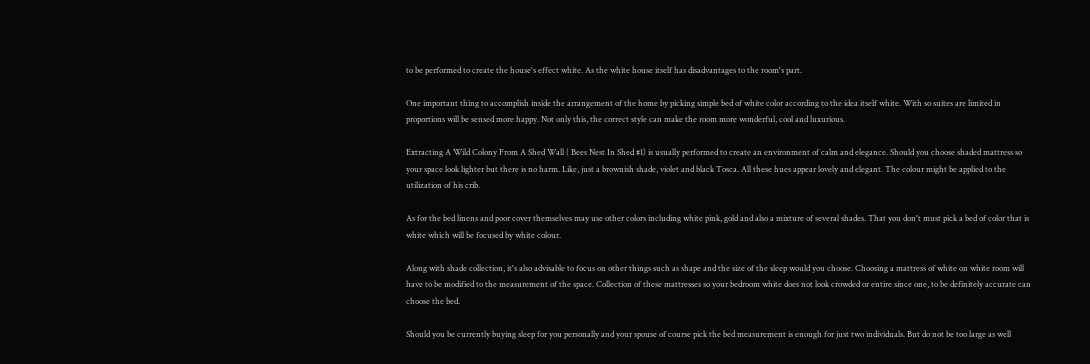to be performed to create the house's effect white. As the white house itself has disadvantages to the room's part.

One important thing to accomplish inside the arrangement of the home by picking simple bed of white color according to the idea itself white. With so suites are limited in proportions will be sensed more happy. Not only this, the correct style can make the room more wonderful, cool and luxurious.

Extracting A Wild Colony From A Shed Wall ( Bees Nest In Shed #1) is usually performed to create an environment of calm and elegance. Should you choose shaded mattress so your space look lighter but there is no harm. Like, just a brownish shade, violet and black Tosca. All these hues appear lovely and elegant. The colour might be applied to the utilization of his crib.

As for the bed linens and poor cover themselves may use other colors including white pink, gold and also a mixture of several shades. That you don't must pick a bed of color that is white which will be focused by white colour.

Along with shade collection, it's also advisable to focus on other things such as shape and the size of the sleep would you choose. Choosing a mattress of white on white room will have to be modified to the measurement of the space. Collection of these mattresses so your bedroom white does not look crowded or entire since one, to be definitely accurate can choose the bed.

Should you be currently buying sleep for you personally and your spouse of course pick the bed measurement is enough for just two individuals. But do not be too large as well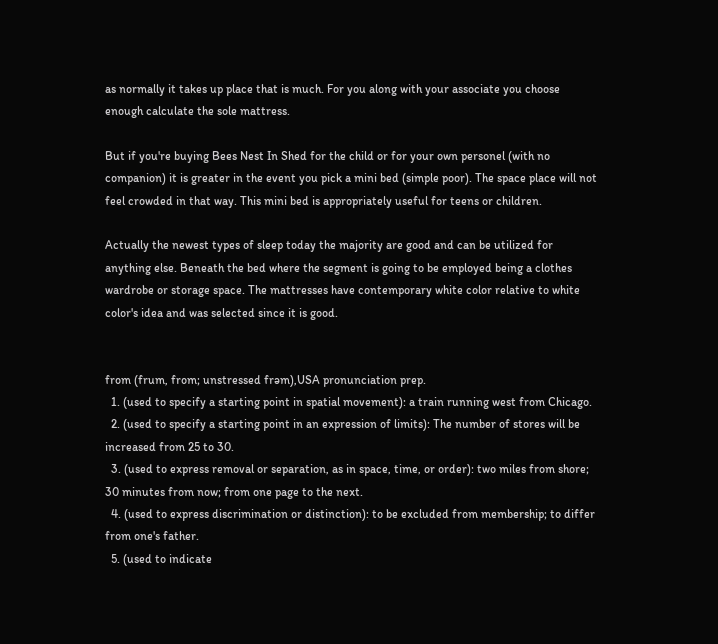as normally it takes up place that is much. For you along with your associate you choose enough calculate the sole mattress.

But if you're buying Bees Nest In Shed for the child or for your own personel (with no companion) it is greater in the event you pick a mini bed (simple poor). The space place will not feel crowded in that way. This mini bed is appropriately useful for teens or children.

Actually the newest types of sleep today the majority are good and can be utilized for anything else. Beneath the bed where the segment is going to be employed being a clothes wardrobe or storage space. The mattresses have contemporary white color relative to white color's idea and was selected since it is good.


from (frum, from; unstressed frəm),USA pronunciation prep.
  1. (used to specify a starting point in spatial movement): a train running west from Chicago.
  2. (used to specify a starting point in an expression of limits): The number of stores will be increased from 25 to 30.
  3. (used to express removal or separation, as in space, time, or order): two miles from shore; 30 minutes from now; from one page to the next.
  4. (used to express discrimination or distinction): to be excluded from membership; to differ from one's father.
  5. (used to indicate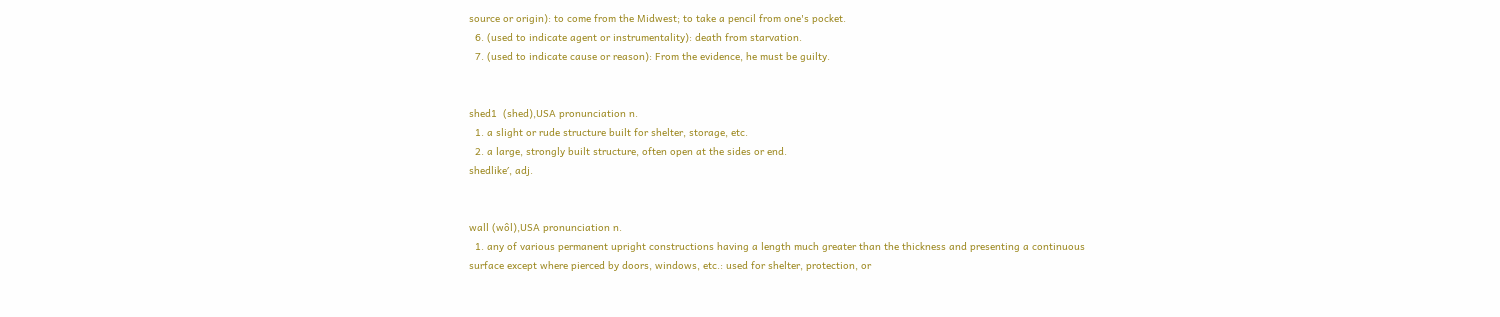source or origin): to come from the Midwest; to take a pencil from one's pocket.
  6. (used to indicate agent or instrumentality): death from starvation.
  7. (used to indicate cause or reason): From the evidence, he must be guilty.


shed1  (shed),USA pronunciation n.
  1. a slight or rude structure built for shelter, storage, etc.
  2. a large, strongly built structure, often open at the sides or end.
shedlike′, adj.


wall (wôl),USA pronunciation n.
  1. any of various permanent upright constructions having a length much greater than the thickness and presenting a continuous surface except where pierced by doors, windows, etc.: used for shelter, protection, or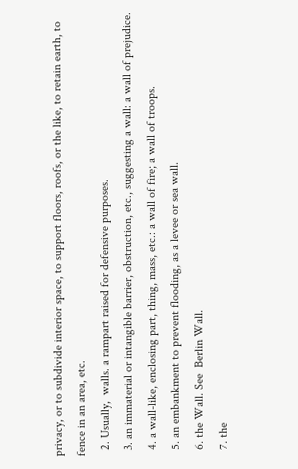privacy, or to subdivide interior space, to support floors, roofs, or the like, to retain earth, to fence in an area, etc.
  2. Usually,  walls. a rampart raised for defensive purposes.
  3. an immaterial or intangible barrier, obstruction, etc., suggesting a wall: a wall of prejudice.
  4. a wall-like, enclosing part, thing, mass, etc.: a wall of fire; a wall of troops.
  5. an embankment to prevent flooding, as a levee or sea wall.
  6. the Wall. See  Berlin Wall.
  7. the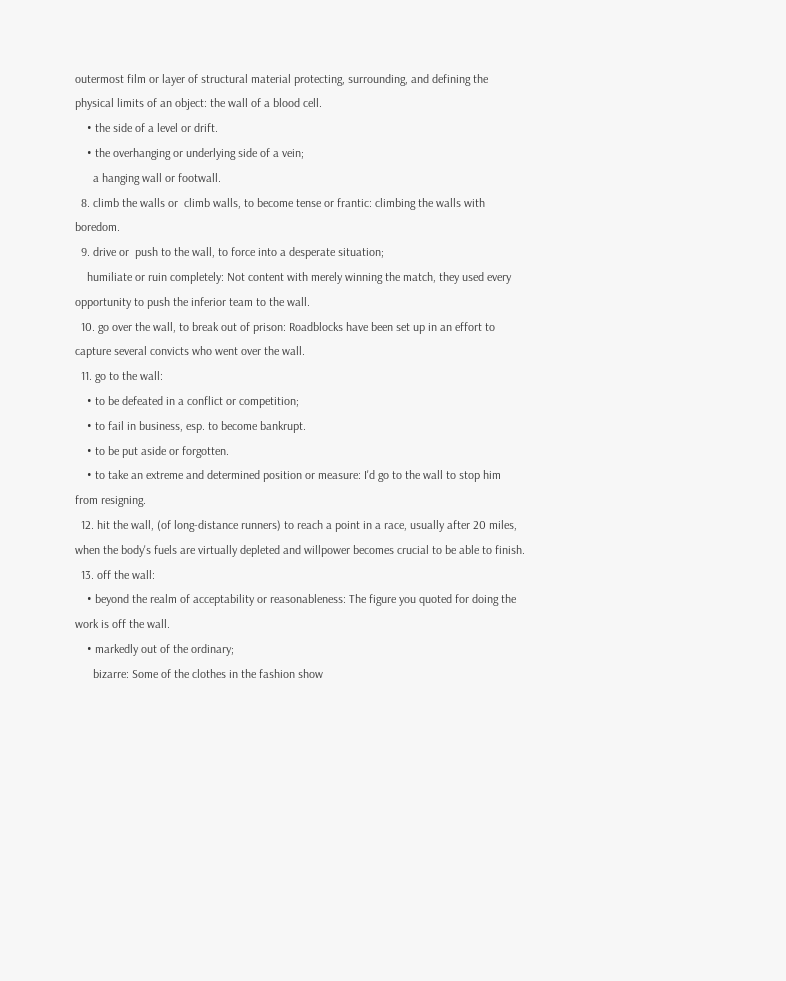outermost film or layer of structural material protecting, surrounding, and defining the physical limits of an object: the wall of a blood cell.
    • the side of a level or drift.
    • the overhanging or underlying side of a vein;
      a hanging wall or footwall.
  8. climb the walls or  climb walls, to become tense or frantic: climbing the walls with boredom.
  9. drive or  push to the wall, to force into a desperate situation;
    humiliate or ruin completely: Not content with merely winning the match, they used every opportunity to push the inferior team to the wall.
  10. go over the wall, to break out of prison: Roadblocks have been set up in an effort to capture several convicts who went over the wall.
  11. go to the wall:
    • to be defeated in a conflict or competition;
    • to fail in business, esp. to become bankrupt.
    • to be put aside or forgotten.
    • to take an extreme and determined position or measure: I'd go to the wall to stop him from resigning.
  12. hit the wall, (of long-distance runners) to reach a point in a race, usually after 20 miles, when the body's fuels are virtually depleted and willpower becomes crucial to be able to finish.
  13. off the wall:
    • beyond the realm of acceptability or reasonableness: The figure you quoted for doing the work is off the wall.
    • markedly out of the ordinary;
      bizarre: Some of the clothes in the fashion show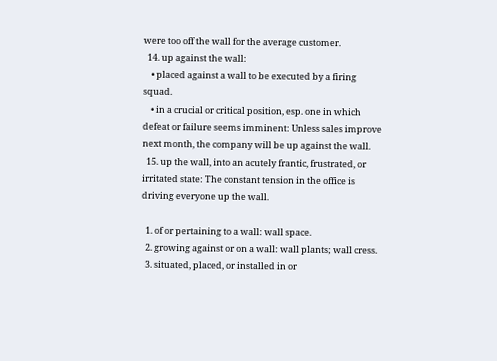were too off the wall for the average customer.
  14. up against the wall:
    • placed against a wall to be executed by a firing squad.
    • in a crucial or critical position, esp. one in which defeat or failure seems imminent: Unless sales improve next month, the company will be up against the wall.
  15. up the wall, into an acutely frantic, frustrated, or irritated state: The constant tension in the office is driving everyone up the wall.

  1. of or pertaining to a wall: wall space.
  2. growing against or on a wall: wall plants; wall cress.
  3. situated, placed, or installed in or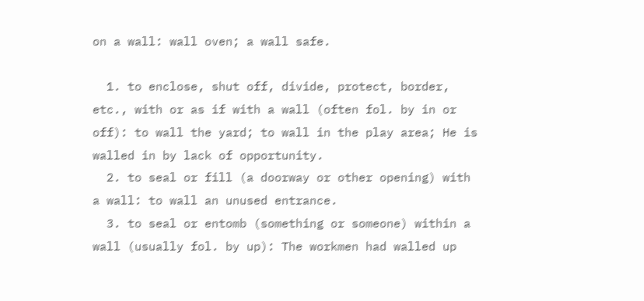on a wall: wall oven; a wall safe.

  1. to enclose, shut off, divide, protect, border, etc., with or as if with a wall (often fol. by in or off): to wall the yard; to wall in the play area; He is walled in by lack of opportunity.
  2. to seal or fill (a doorway or other opening) with a wall: to wall an unused entrance.
  3. to seal or entomb (something or someone) within a wall (usually fol. by up): The workmen had walled up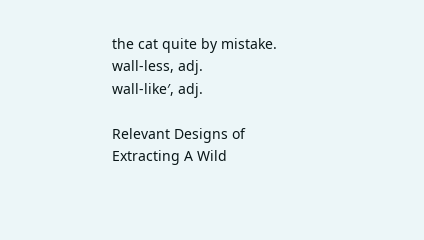the cat quite by mistake.
wall-less, adj.
wall-like′, adj.

Relevant Designs of Extracting A Wild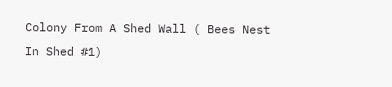Colony From A Shed Wall ( Bees Nest In Shed #1)